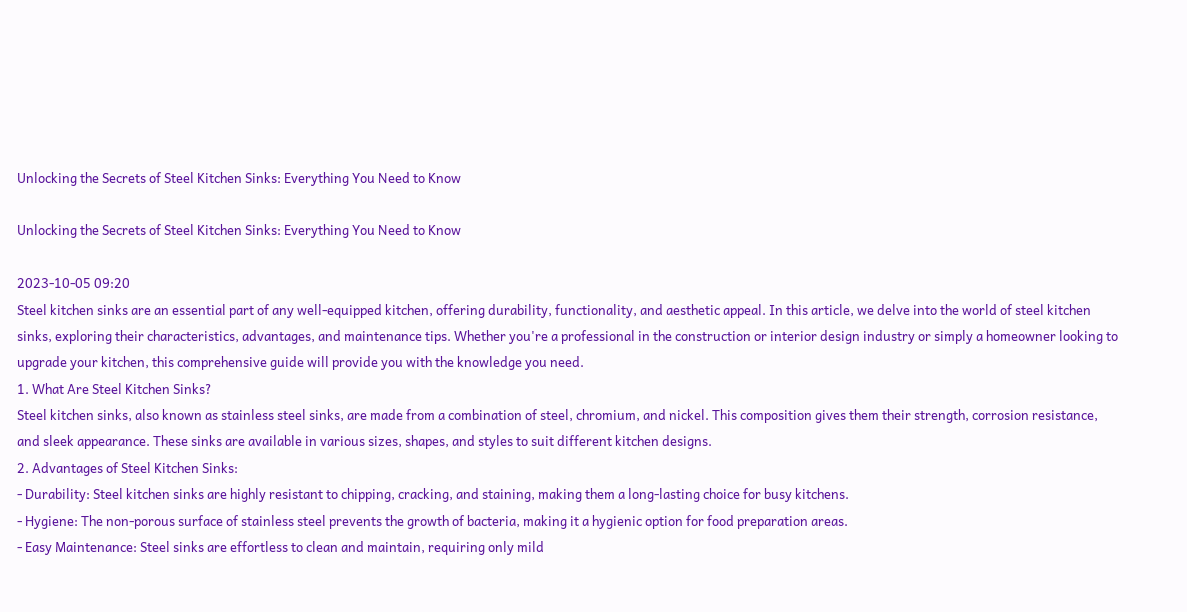Unlocking the Secrets of Steel Kitchen Sinks: Everything You Need to Know

Unlocking the Secrets of Steel Kitchen Sinks: Everything You Need to Know

2023-10-05 09:20
Steel kitchen sinks are an essential part of any well-equipped kitchen, offering durability, functionality, and aesthetic appeal. In this article, we delve into the world of steel kitchen sinks, exploring their characteristics, advantages, and maintenance tips. Whether you're a professional in the construction or interior design industry or simply a homeowner looking to upgrade your kitchen, this comprehensive guide will provide you with the knowledge you need.
1. What Are Steel Kitchen Sinks?
Steel kitchen sinks, also known as stainless steel sinks, are made from a combination of steel, chromium, and nickel. This composition gives them their strength, corrosion resistance, and sleek appearance. These sinks are available in various sizes, shapes, and styles to suit different kitchen designs.
2. Advantages of Steel Kitchen Sinks:
- Durability: Steel kitchen sinks are highly resistant to chipping, cracking, and staining, making them a long-lasting choice for busy kitchens.
- Hygiene: The non-porous surface of stainless steel prevents the growth of bacteria, making it a hygienic option for food preparation areas.
- Easy Maintenance: Steel sinks are effortless to clean and maintain, requiring only mild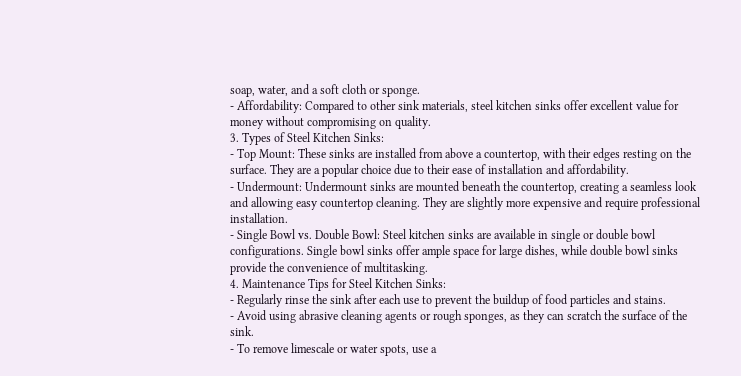soap, water, and a soft cloth or sponge.
- Affordability: Compared to other sink materials, steel kitchen sinks offer excellent value for money without compromising on quality.
3. Types of Steel Kitchen Sinks:
- Top Mount: These sinks are installed from above a countertop, with their edges resting on the surface. They are a popular choice due to their ease of installation and affordability.
- Undermount: Undermount sinks are mounted beneath the countertop, creating a seamless look and allowing easy countertop cleaning. They are slightly more expensive and require professional installation.
- Single Bowl vs. Double Bowl: Steel kitchen sinks are available in single or double bowl configurations. Single bowl sinks offer ample space for large dishes, while double bowl sinks provide the convenience of multitasking.
4. Maintenance Tips for Steel Kitchen Sinks:
- Regularly rinse the sink after each use to prevent the buildup of food particles and stains.
- Avoid using abrasive cleaning agents or rough sponges, as they can scratch the surface of the sink.
- To remove limescale or water spots, use a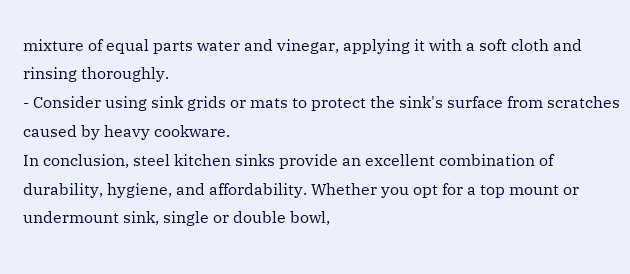mixture of equal parts water and vinegar, applying it with a soft cloth and rinsing thoroughly.
- Consider using sink grids or mats to protect the sink's surface from scratches caused by heavy cookware.
In conclusion, steel kitchen sinks provide an excellent combination of durability, hygiene, and affordability. Whether you opt for a top mount or undermount sink, single or double bowl,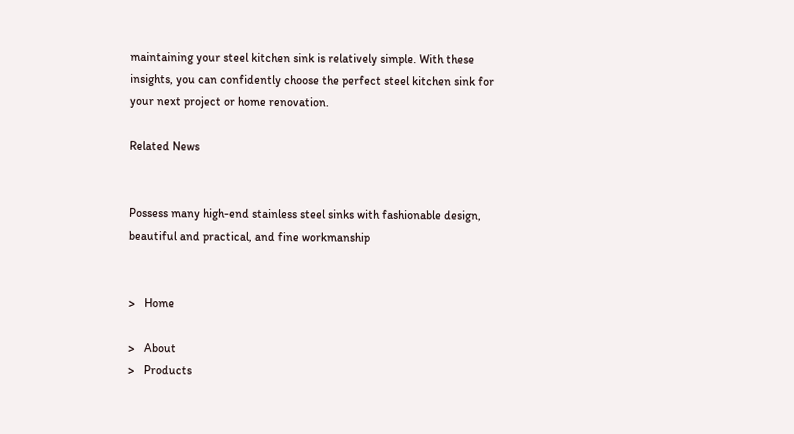maintaining your steel kitchen sink is relatively simple. With these insights, you can confidently choose the perfect steel kitchen sink for your next project or home renovation.

Related News


Possess many high-end stainless steel sinks with fashionable design, beautiful and practical, and fine workmanship


>   Home

>   About
>   Products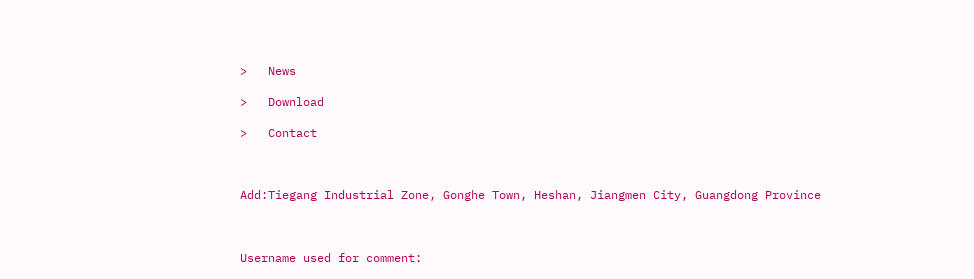>   News

>   Download

>   Contact



Add:Tiegang Industrial Zone, Gonghe Town, Heshan, Jiangmen City, Guangdong Province



Username used for comment: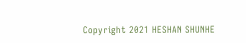Copyright 2021 HESHAN SHUNHE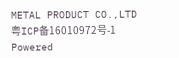METAL PRODUCT CO.,LTD   粤ICP备16010972号-1   Powered